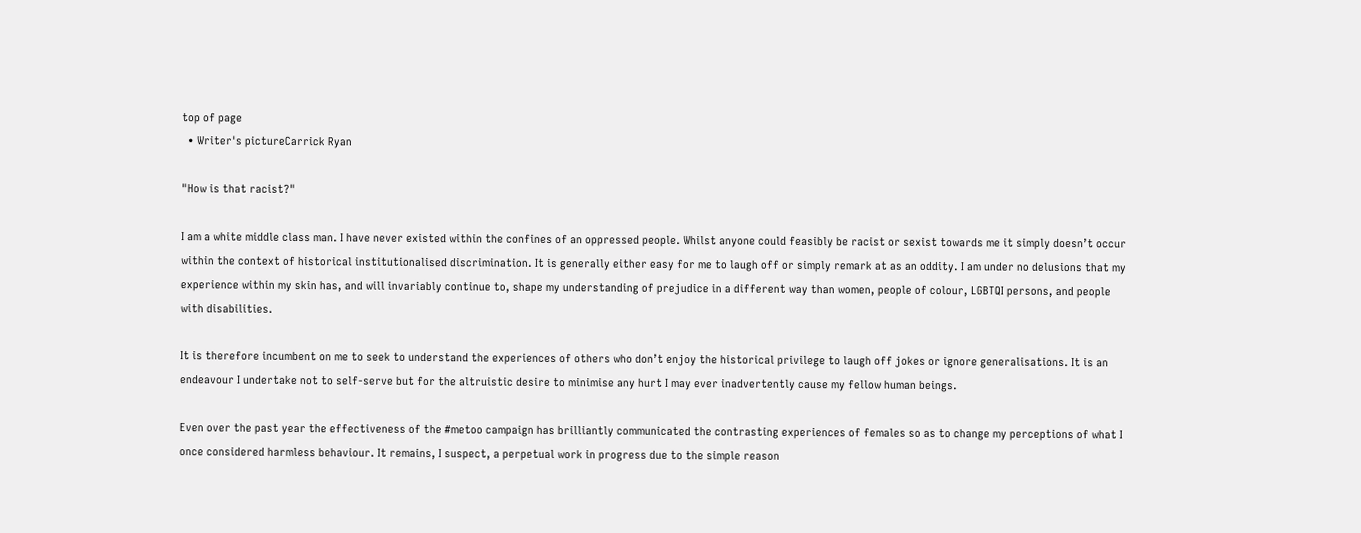top of page
  • Writer's pictureCarrick Ryan

"How is that racist?"

I am a white middle class man. I have never existed within the confines of an oppressed people. Whilst anyone could feasibly be racist or sexist towards me it simply doesn’t occur within the context of historical institutionalised discrimination. It is generally either easy for me to laugh off or simply remark at as an oddity. I am under no delusions that my experience within my skin has, and will invariably continue to, shape my understanding of prejudice in a different way than women, people of colour, LGBTQI persons, and people with disabilities.

It is therefore incumbent on me to seek to understand the experiences of others who don’t enjoy the historical privilege to laugh off jokes or ignore generalisations. It is an endeavour I undertake not to self-serve but for the altruistic desire to minimise any hurt I may ever inadvertently cause my fellow human beings.

Even over the past year the effectiveness of the #metoo campaign has brilliantly communicated the contrasting experiences of females so as to change my perceptions of what I once considered harmless behaviour. It remains, I suspect, a perpetual work in progress due to the simple reason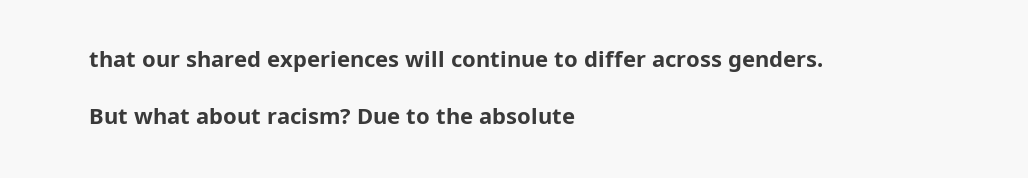that our shared experiences will continue to differ across genders.

But what about racism? Due to the absolute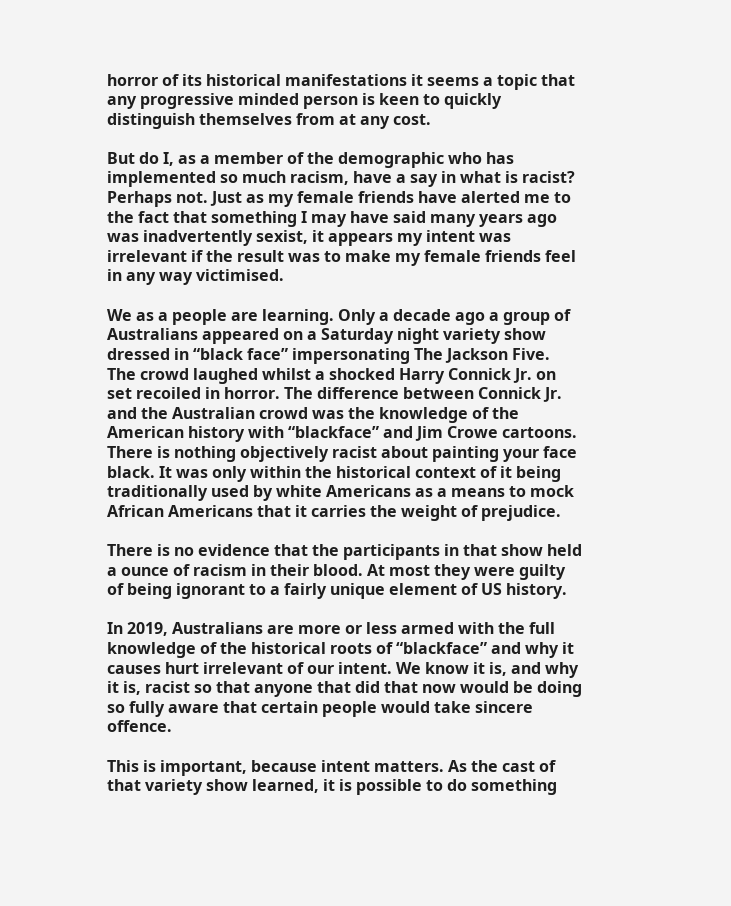horror of its historical manifestations it seems a topic that any progressive minded person is keen to quickly distinguish themselves from at any cost.

But do I, as a member of the demographic who has implemented so much racism, have a say in what is racist? Perhaps not. Just as my female friends have alerted me to the fact that something I may have said many years ago was inadvertently sexist, it appears my intent was irrelevant if the result was to make my female friends feel in any way victimised.

We as a people are learning. Only a decade ago a group of Australians appeared on a Saturday night variety show dressed in “black face” impersonating The Jackson Five. The crowd laughed whilst a shocked Harry Connick Jr. on set recoiled in horror. The difference between Connick Jr. and the Australian crowd was the knowledge of the American history with “blackface” and Jim Crowe cartoons. There is nothing objectively racist about painting your face black. It was only within the historical context of it being traditionally used by white Americans as a means to mock African Americans that it carries the weight of prejudice.

There is no evidence that the participants in that show held a ounce of racism in their blood. At most they were guilty of being ignorant to a fairly unique element of US history.

In 2019, Australians are more or less armed with the full knowledge of the historical roots of “blackface” and why it causes hurt irrelevant of our intent. We know it is, and why it is, racist so that anyone that did that now would be doing so fully aware that certain people would take sincere offence.

This is important, because intent matters. As the cast of that variety show learned, it is possible to do something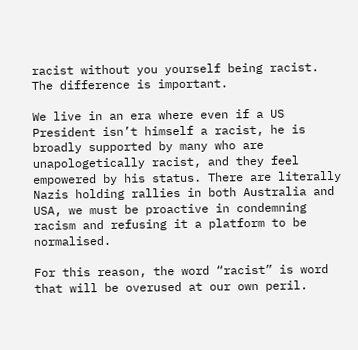racist without you yourself being racist. The difference is important.

We live in an era where even if a US President isn’t himself a racist, he is broadly supported by many who are unapologetically racist, and they feel empowered by his status. There are literally Nazis holding rallies in both Australia and USA, we must be proactive in condemning racism and refusing it a platform to be normalised.

For this reason, the word “racist” is word that will be overused at our own peril.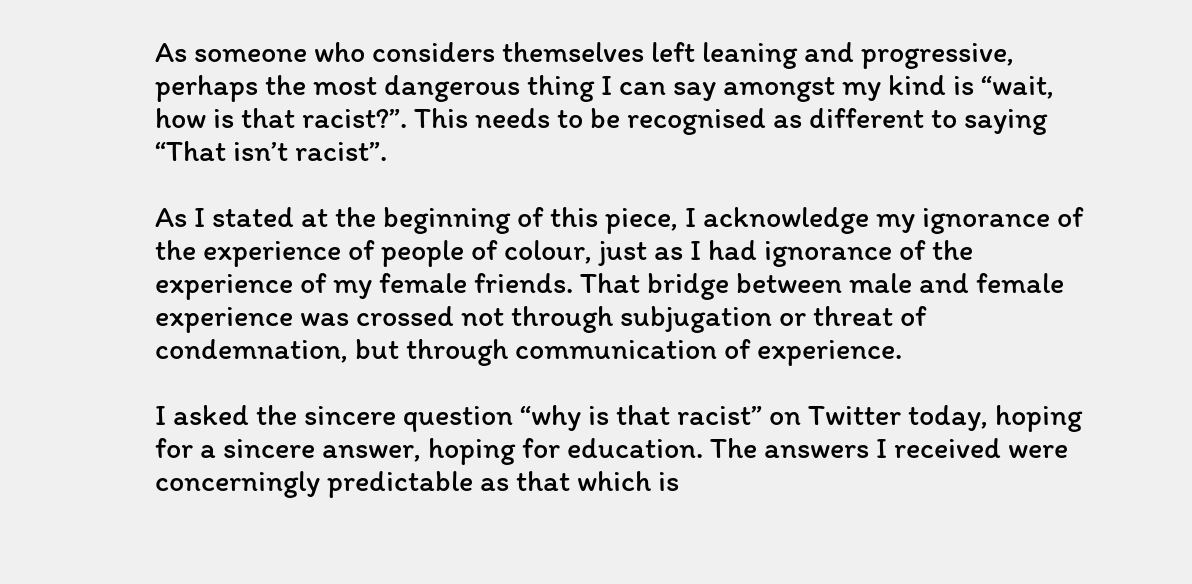As someone who considers themselves left leaning and progressive, perhaps the most dangerous thing I can say amongst my kind is “wait, how is that racist?”. This needs to be recognised as different to saying “That isn’t racist”.

As I stated at the beginning of this piece, I acknowledge my ignorance of the experience of people of colour, just as I had ignorance of the experience of my female friends. That bridge between male and female experience was crossed not through subjugation or threat of condemnation, but through communication of experience.

I asked the sincere question “why is that racist” on Twitter today, hoping for a sincere answer, hoping for education. The answers I received were concerningly predictable as that which is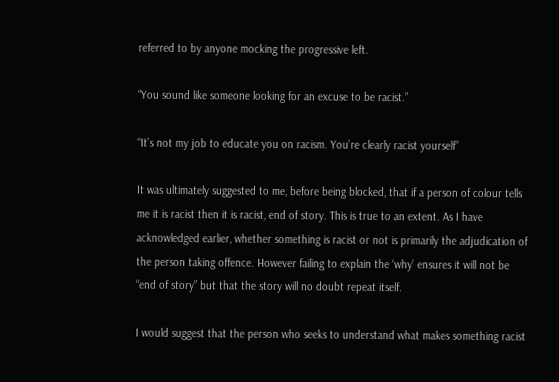referred to by anyone mocking the progressive left.

“You sound like someone looking for an excuse to be racist.”

“It’s not my job to educate you on racism. You’re clearly racist yourself”

It was ultimately suggested to me, before being blocked, that if a person of colour tells me it is racist then it is racist, end of story. This is true to an extent. As I have acknowledged earlier, whether something is racist or not is primarily the adjudication of the person taking offence. However failing to explain the ‘why’ ensures it will not be “end of story” but that the story will no doubt repeat itself.

I would suggest that the person who seeks to understand what makes something racist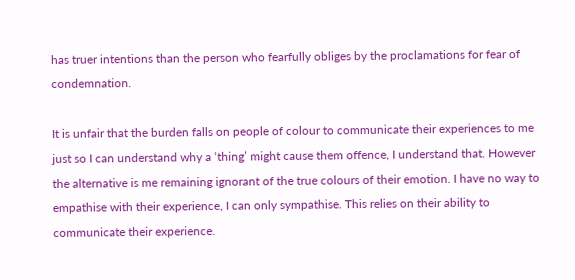has truer intentions than the person who fearfully obliges by the proclamations for fear of condemnation.

It is unfair that the burden falls on people of colour to communicate their experiences to me just so I can understand why a ‘thing’ might cause them offence, I understand that. However the alternative is me remaining ignorant of the true colours of their emotion. I have no way to empathise with their experience, I can only sympathise. This relies on their ability to communicate their experience.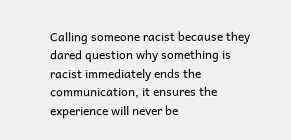Calling someone racist because they dared question why something is racist immediately ends the communication, it ensures the experience will never be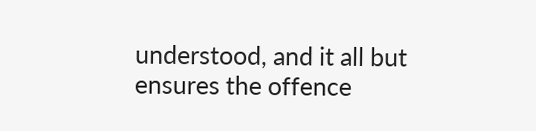understood, and it all but ensures the offence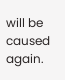will be caused again.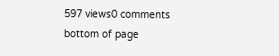597 views0 comments
bottom of page